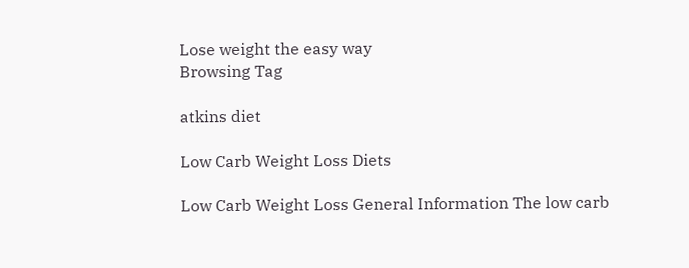Lose weight the easy way
Browsing Tag

atkins diet

Low Carb Weight Loss Diets

Low Carb Weight Loss General Information The low carb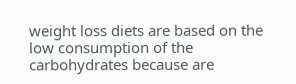weight loss diets are based on the low consumption of the carbohydrates because are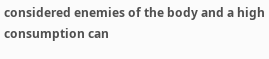considered enemies of the body and a high consumption can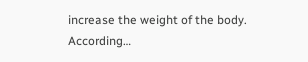increase the weight of the body. According…